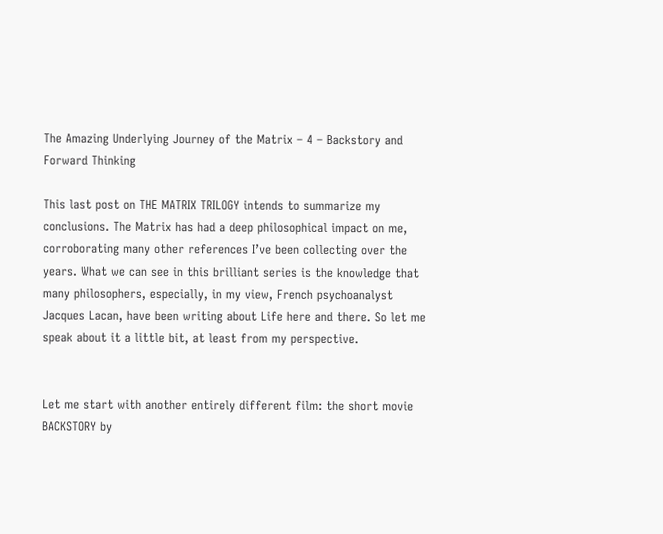The Amazing Underlying Journey of the Matrix – 4 – Backstory and Forward Thinking

This last post on THE MATRIX TRILOGY intends to summarize my conclusions. The Matrix has had a deep philosophical impact on me, corroborating many other references I’ve been collecting over the years. What we can see in this brilliant series is the knowledge that many philosophers, especially, in my view, French psychoanalyst Jacques Lacan, have been writing about Life here and there. So let me speak about it a little bit, at least from my perspective.


Let me start with another entirely different film: the short movie BACKSTORY by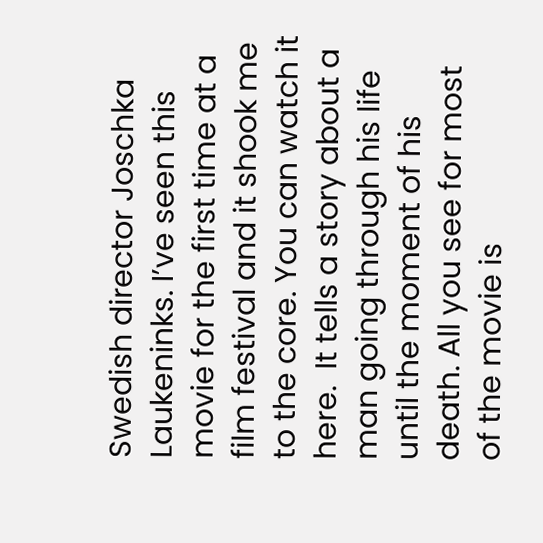Swedish director Joschka Laukeninks. I’ve seen this movie for the first time at a film festival and it shook me to the core. You can watch it here.  It tells a story about a man going through his life until the moment of his death. All you see for most of the movie is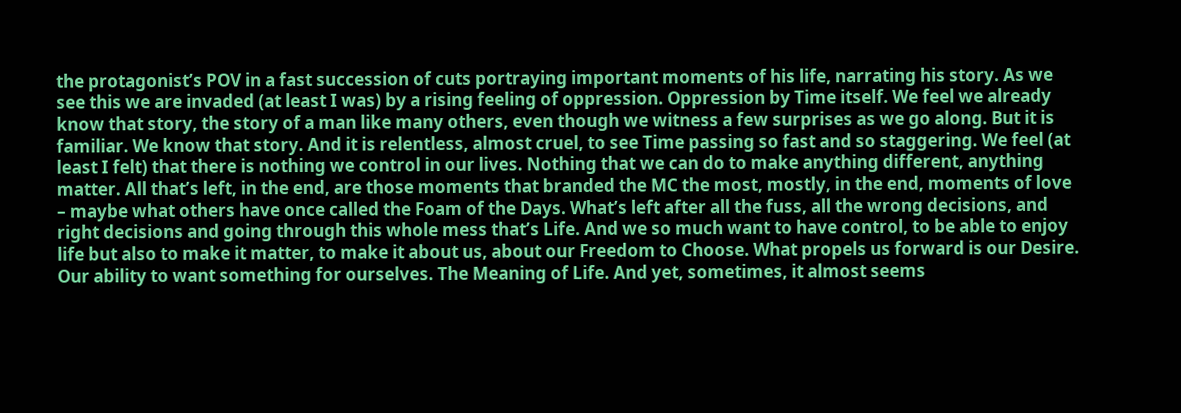the protagonist’s POV in a fast succession of cuts portraying important moments of his life, narrating his story. As we see this we are invaded (at least I was) by a rising feeling of oppression. Oppression by Time itself. We feel we already know that story, the story of a man like many others, even though we witness a few surprises as we go along. But it is familiar. We know that story. And it is relentless, almost cruel, to see Time passing so fast and so staggering. We feel (at least I felt) that there is nothing we control in our lives. Nothing that we can do to make anything different, anything matter. All that’s left, in the end, are those moments that branded the MC the most, mostly, in the end, moments of love – maybe what others have once called the Foam of the Days. What’s left after all the fuss, all the wrong decisions, and right decisions and going through this whole mess that’s Life. And we so much want to have control, to be able to enjoy life but also to make it matter, to make it about us, about our Freedom to Choose. What propels us forward is our Desire. Our ability to want something for ourselves. The Meaning of Life. And yet, sometimes, it almost seems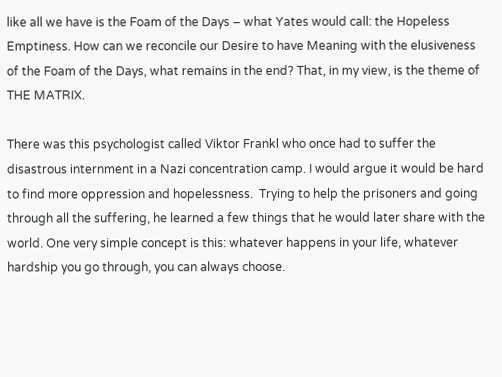like all we have is the Foam of the Days – what Yates would call: the Hopeless Emptiness. How can we reconcile our Desire to have Meaning with the elusiveness of the Foam of the Days, what remains in the end? That, in my view, is the theme of THE MATRIX.

There was this psychologist called Viktor Frankl who once had to suffer the disastrous internment in a Nazi concentration camp. I would argue it would be hard to find more oppression and hopelessness.  Trying to help the prisoners and going through all the suffering, he learned a few things that he would later share with the world. One very simple concept is this: whatever happens in your life, whatever hardship you go through, you can always choose.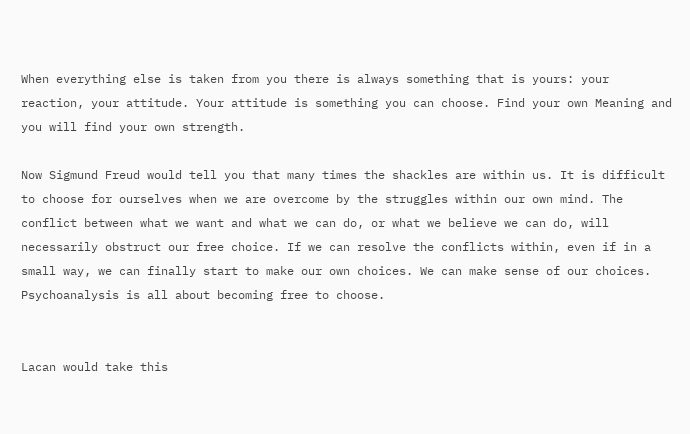When everything else is taken from you there is always something that is yours: your reaction, your attitude. Your attitude is something you can choose. Find your own Meaning and you will find your own strength.

Now Sigmund Freud would tell you that many times the shackles are within us. It is difficult to choose for ourselves when we are overcome by the struggles within our own mind. The conflict between what we want and what we can do, or what we believe we can do, will necessarily obstruct our free choice. If we can resolve the conflicts within, even if in a small way, we can finally start to make our own choices. We can make sense of our choices. Psychoanalysis is all about becoming free to choose.


Lacan would take this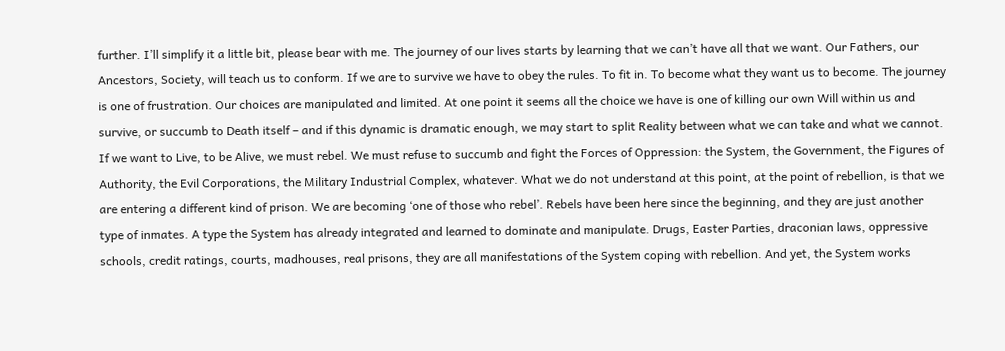further. I’ll simplify it a little bit, please bear with me. The journey of our lives starts by learning that we can’t have all that we want. Our Fathers, our Ancestors, Society, will teach us to conform. If we are to survive we have to obey the rules. To fit in. To become what they want us to become. The journey is one of frustration. Our choices are manipulated and limited. At one point it seems all the choice we have is one of killing our own Will within us and survive, or succumb to Death itself – and if this dynamic is dramatic enough, we may start to split Reality between what we can take and what we cannot. If we want to Live, to be Alive, we must rebel. We must refuse to succumb and fight the Forces of Oppression: the System, the Government, the Figures of Authority, the Evil Corporations, the Military Industrial Complex, whatever. What we do not understand at this point, at the point of rebellion, is that we are entering a different kind of prison. We are becoming ‘one of those who rebel’. Rebels have been here since the beginning, and they are just another type of inmates. A type the System has already integrated and learned to dominate and manipulate. Drugs, Easter Parties, draconian laws, oppressive schools, credit ratings, courts, madhouses, real prisons, they are all manifestations of the System coping with rebellion. And yet, the System works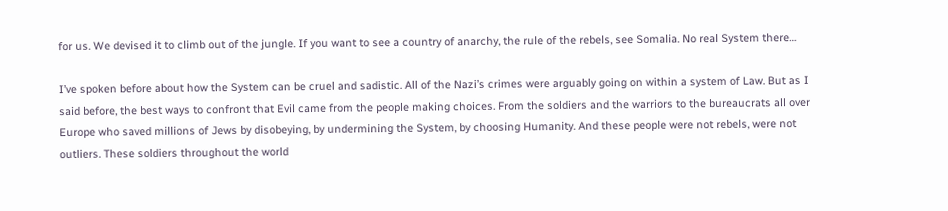for us. We devised it to climb out of the jungle. If you want to see a country of anarchy, the rule of the rebels, see Somalia. No real System there…

I’ve spoken before about how the System can be cruel and sadistic. All of the Nazi’s crimes were arguably going on within a system of Law. But as I said before, the best ways to confront that Evil came from the people making choices. From the soldiers and the warriors to the bureaucrats all over Europe who saved millions of Jews by disobeying, by undermining the System, by choosing Humanity. And these people were not rebels, were not outliers. These soldiers throughout the world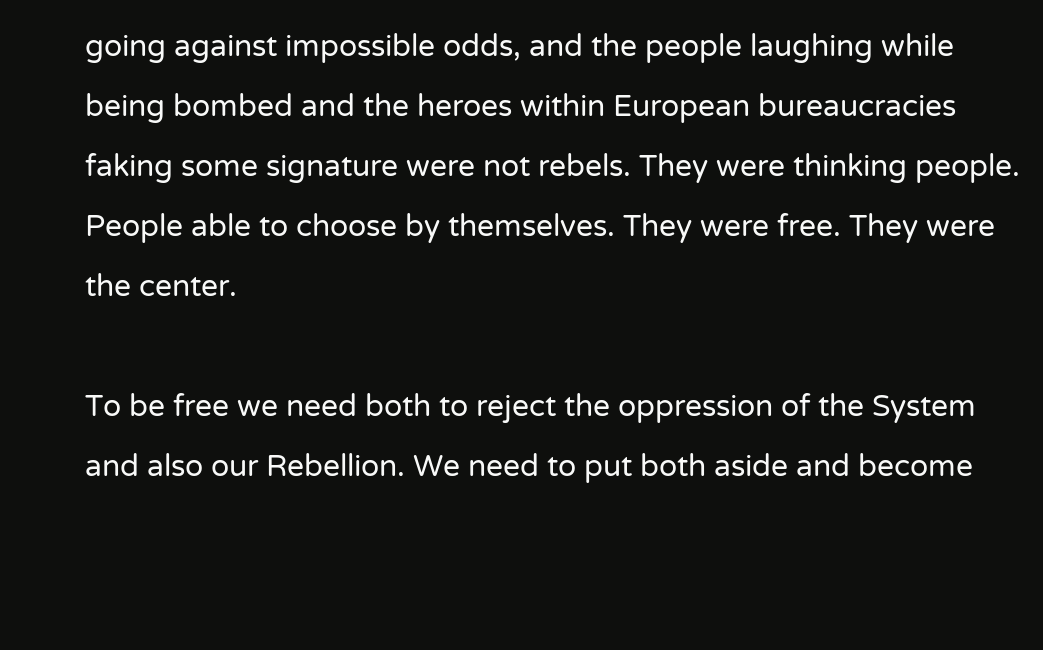going against impossible odds, and the people laughing while being bombed and the heroes within European bureaucracies faking some signature were not rebels. They were thinking people. People able to choose by themselves. They were free. They were the center.

To be free we need both to reject the oppression of the System and also our Rebellion. We need to put both aside and become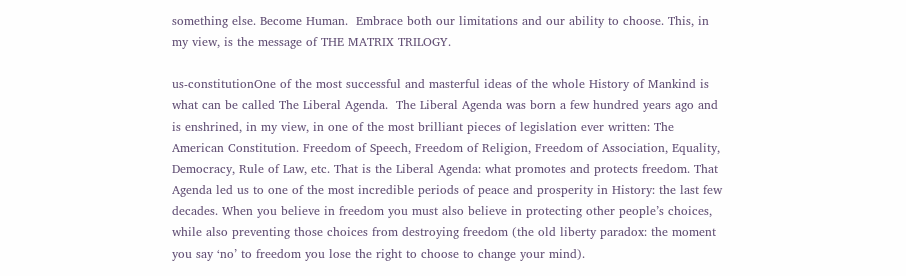something else. Become Human.  Embrace both our limitations and our ability to choose. This, in my view, is the message of THE MATRIX TRILOGY.

us-constitutionOne of the most successful and masterful ideas of the whole History of Mankind is what can be called The Liberal Agenda.  The Liberal Agenda was born a few hundred years ago and is enshrined, in my view, in one of the most brilliant pieces of legislation ever written: The American Constitution. Freedom of Speech, Freedom of Religion, Freedom of Association, Equality, Democracy, Rule of Law, etc. That is the Liberal Agenda: what promotes and protects freedom. That Agenda led us to one of the most incredible periods of peace and prosperity in History: the last few decades. When you believe in freedom you must also believe in protecting other people’s choices, while also preventing those choices from destroying freedom (the old liberty paradox: the moment you say ‘no’ to freedom you lose the right to choose to change your mind).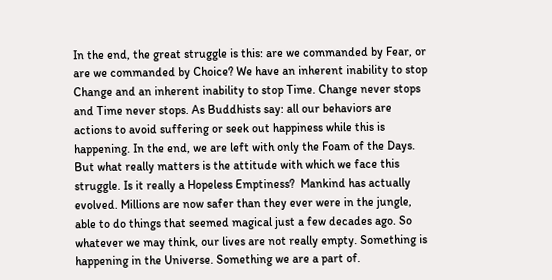In the end, the great struggle is this: are we commanded by Fear, or are we commanded by Choice? We have an inherent inability to stop Change and an inherent inability to stop Time. Change never stops and Time never stops. As Buddhists say: all our behaviors are actions to avoid suffering or seek out happiness while this is happening. In the end, we are left with only the Foam of the Days. But what really matters is the attitude with which we face this struggle. Is it really a Hopeless Emptiness?  Mankind has actually evolved. Millions are now safer than they ever were in the jungle, able to do things that seemed magical just a few decades ago. So whatever we may think, our lives are not really empty. Something is happening in the Universe. Something we are a part of.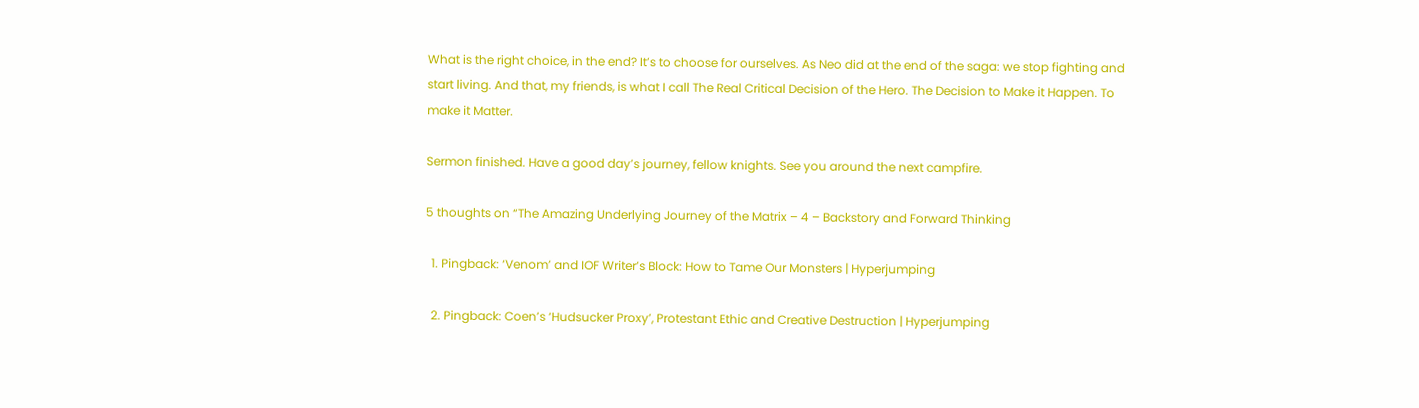What is the right choice, in the end? It’s to choose for ourselves. As Neo did at the end of the saga: we stop fighting and start living. And that, my friends, is what I call The Real Critical Decision of the Hero. The Decision to Make it Happen. To make it Matter.

Sermon finished. Have a good day’s journey, fellow knights. See you around the next campfire.

5 thoughts on “The Amazing Underlying Journey of the Matrix – 4 – Backstory and Forward Thinking

  1. Pingback: ‘Venom’ and IOF Writer’s Block: How to Tame Our Monsters | Hyperjumping

  2. Pingback: Coen’s ‘Hudsucker Proxy’, Protestant Ethic and Creative Destruction | Hyperjumping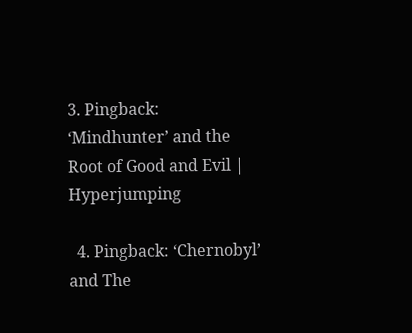3. Pingback: ‘Mindhunter’ and the Root of Good and Evil | Hyperjumping

  4. Pingback: ‘Chernobyl’ and The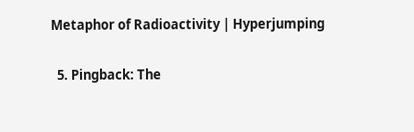Metaphor of Radioactivity | Hyperjumping

  5. Pingback: The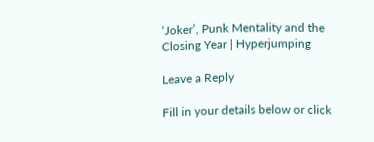‘Joker’, Punk Mentality and the Closing Year | Hyperjumping

Leave a Reply

Fill in your details below or click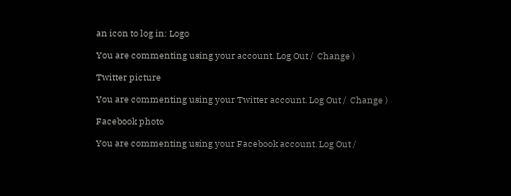an icon to log in: Logo

You are commenting using your account. Log Out /  Change )

Twitter picture

You are commenting using your Twitter account. Log Out /  Change )

Facebook photo

You are commenting using your Facebook account. Log Out /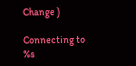Change )

Connecting to %s